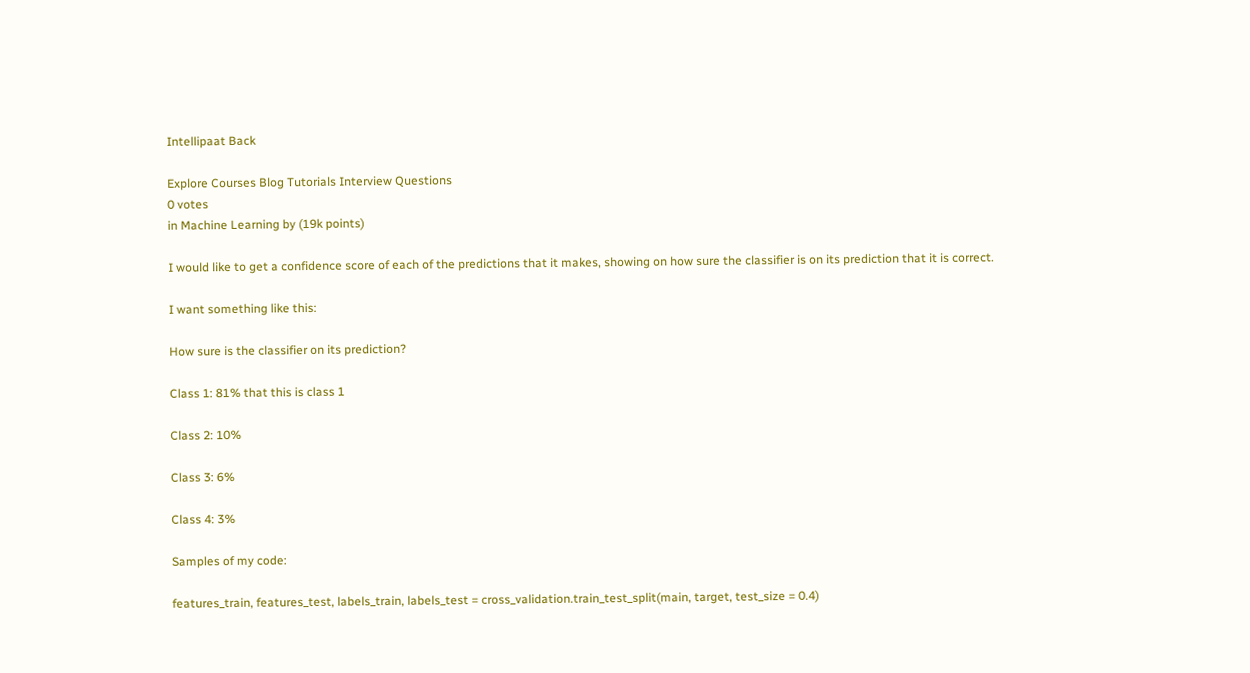Intellipaat Back

Explore Courses Blog Tutorials Interview Questions
0 votes
in Machine Learning by (19k points)

I would like to get a confidence score of each of the predictions that it makes, showing on how sure the classifier is on its prediction that it is correct.

I want something like this:

How sure is the classifier on its prediction?

Class 1: 81% that this is class 1

Class 2: 10%

Class 3: 6%

Class 4: 3%

Samples of my code:

features_train, features_test, labels_train, labels_test = cross_validation.train_test_split(main, target, test_size = 0.4)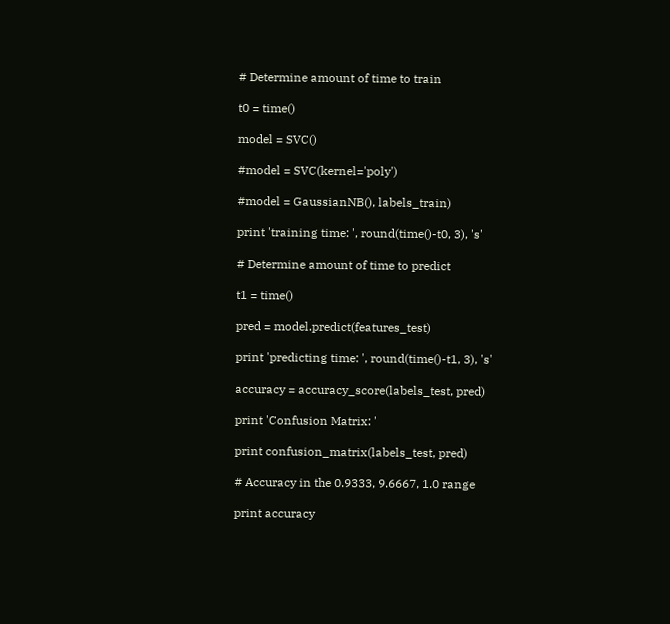# Determine amount of time to train

t0 = time()

model = SVC()

#model = SVC(kernel='poly')

#model = GaussianNB(), labels_train)

print 'training time: ', round(time()-t0, 3), 's'

# Determine amount of time to predict

t1 = time()

pred = model.predict(features_test)

print 'predicting time: ', round(time()-t1, 3), 's'

accuracy = accuracy_score(labels_test, pred)

print 'Confusion Matrix: '

print confusion_matrix(labels_test, pred)

# Accuracy in the 0.9333, 9.6667, 1.0 range

print accuracy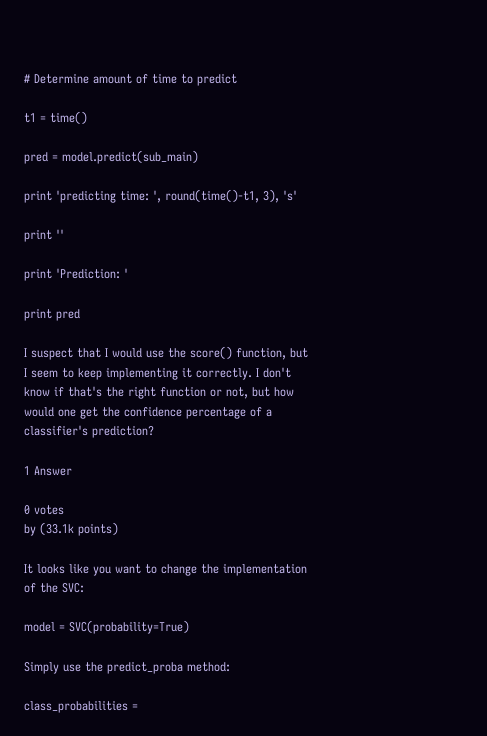# Determine amount of time to predict

t1 = time()

pred = model.predict(sub_main)

print 'predicting time: ', round(time()-t1, 3), 's'

print ''

print 'Prediction: '

print pred

I suspect that I would use the score() function, but I seem to keep implementing it correctly. I don't know if that's the right function or not, but how would one get the confidence percentage of a classifier's prediction?

1 Answer

0 votes
by (33.1k points)

It looks like you want to change the implementation of the SVC:

model = SVC(probability=True)

Simply use the predict_proba method:

class_probabilities =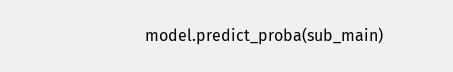model.predict_proba(sub_main)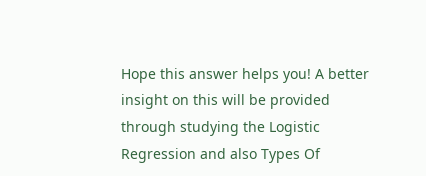Hope this answer helps you! A better insight on this will be provided through studying the Logistic Regression and also Types Of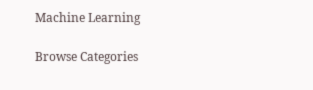Machine Learning

Browse Categories